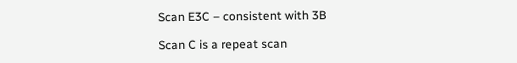Scan E3C – consistent with 3B

Scan C is a repeat scan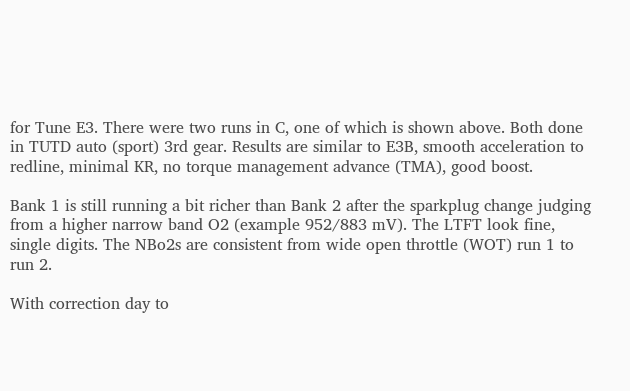for Tune E3. There were two runs in C, one of which is shown above. Both done in TUTD auto (sport) 3rd gear. Results are similar to E3B, smooth acceleration to redline, minimal KR, no torque management advance (TMA), good boost.

Bank 1 is still running a bit richer than Bank 2 after the sparkplug change judging from a higher narrow band O2 (example 952/883 mV). The LTFT look fine, single digits. The NBo2s are consistent from wide open throttle (WOT) run 1 to run 2.

With correction day to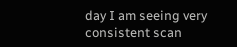day I am seeing very consistent scan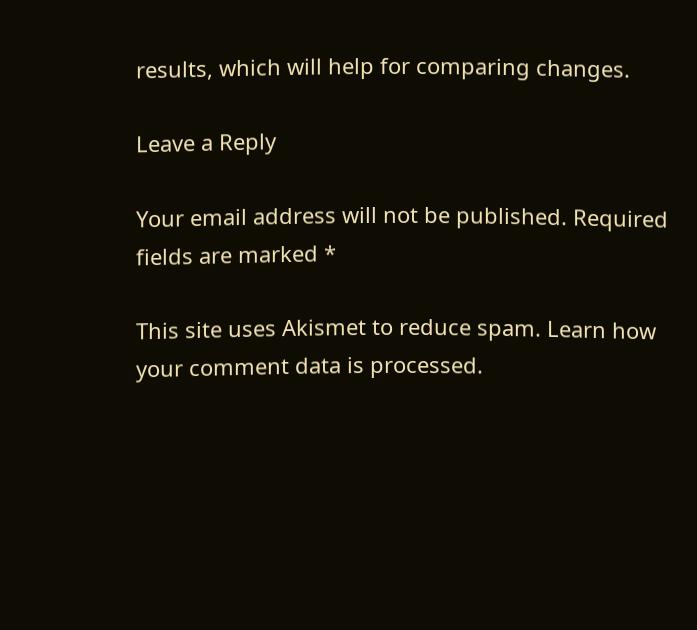results, which will help for comparing changes.

Leave a Reply

Your email address will not be published. Required fields are marked *

This site uses Akismet to reduce spam. Learn how your comment data is processed.